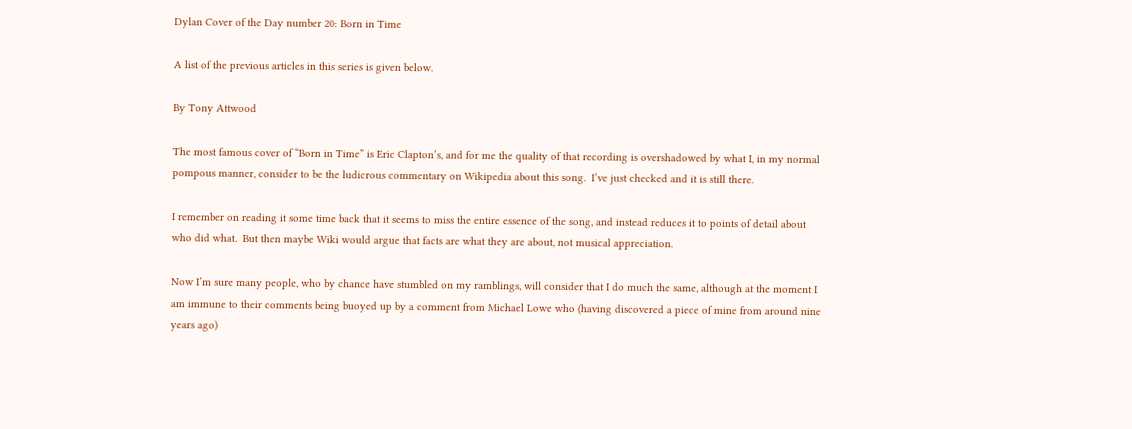Dylan Cover of the Day number 20: Born in Time

A list of the previous articles in this series is given below.

By Tony Attwood

The most famous cover of “Born in Time” is Eric Clapton’s, and for me the quality of that recording is overshadowed by what I, in my normal pompous manner, consider to be the ludicrous commentary on Wikipedia about this song.  I’ve just checked and it is still there.

I remember on reading it some time back that it seems to miss the entire essence of the song, and instead reduces it to points of detail about who did what.  But then maybe Wiki would argue that facts are what they are about, not musical appreciation.

Now I’m sure many people, who by chance have stumbled on my ramblings, will consider that I do much the same, although at the moment I am immune to their comments being buoyed up by a comment from Michael Lowe who (having discovered a piece of mine from around nine years ago)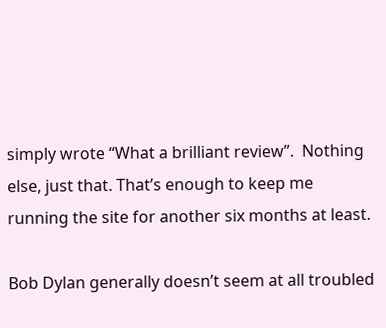simply wrote “What a brilliant review”.  Nothing else, just that. That’s enough to keep me running the site for another six months at least.

Bob Dylan generally doesn’t seem at all troubled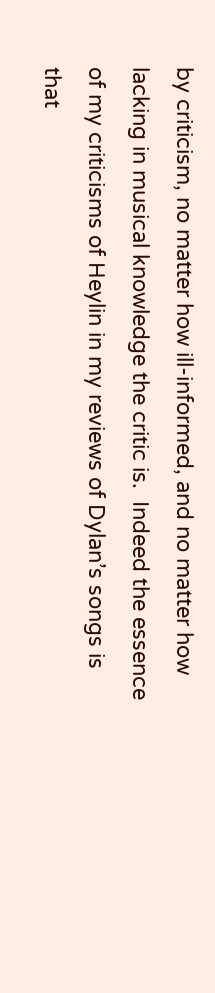by criticism, no matter how ill-informed, and no matter how lacking in musical knowledge the critic is.  Indeed the essence of my criticisms of Heylin in my reviews of Dylan’s songs is that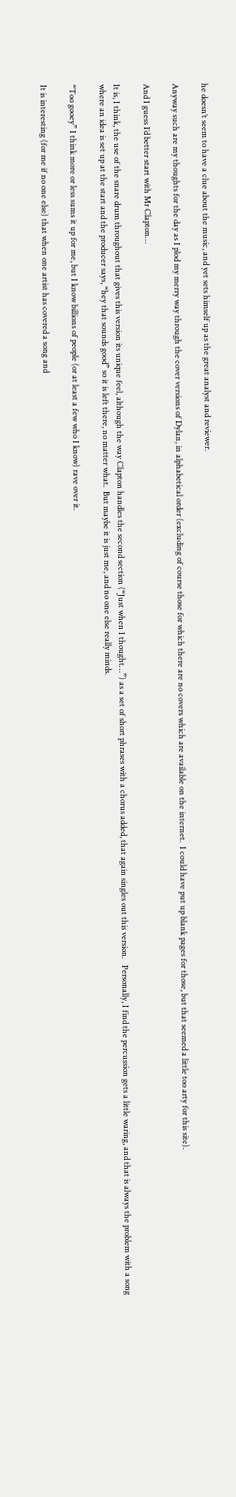he doesn’t seem to have a clue about the music, and yet sets himself up as the great analyst and reviewer.

Anyway such are my thoughts for the day as I plod my merry way through the cover versions of Dylan, in alphabetical order (excluding of course those for which there are no covers which are available on the internet.  I could have put up blank pages for those, but that seemed a little too arty for this site).

And I guess I’d better start with Mr Clapton…

It is, I think, the use of the snare drum throughout that gives this version its unique feel, although the way Clapton handles the second section (“Just when I thought…”) as a set of short phrases with a chorus added, that again singles out this version.   Personally, I find the percussion gets a little waring, and that is always the problem with a song where an idea is set up at the start and the producer says, “hey that sounds good” so it is left there, no matter what.  But maybe it is just me, and no one else really minds.

“Too gooey” I think more or less sums it up for me, but I know billions of people (or at least a few who I know) rave over it.

It is interesting (for me if no one else) that when one artist has covered a song and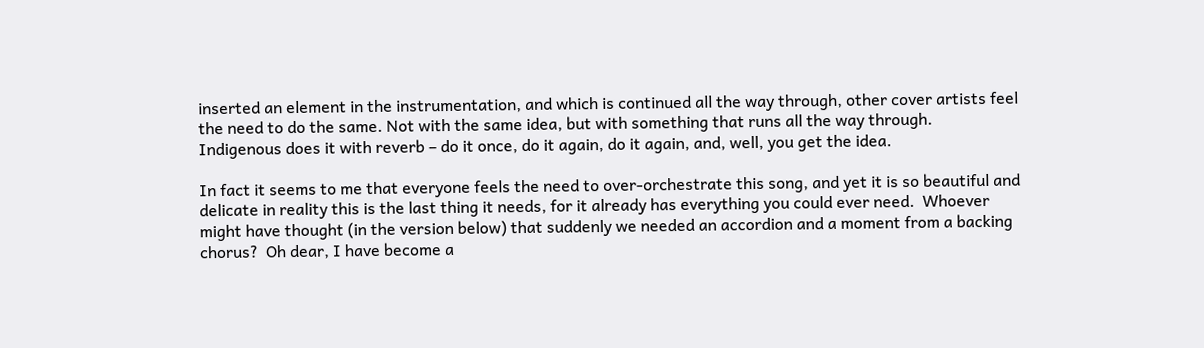inserted an element in the instrumentation, and which is continued all the way through, other cover artists feel the need to do the same. Not with the same idea, but with something that runs all the way through.   Indigenous does it with reverb – do it once, do it again, do it again, and, well, you get the idea.

In fact it seems to me that everyone feels the need to over-orchestrate this song, and yet it is so beautiful and delicate in reality this is the last thing it needs, for it already has everything you could ever need.  Whoever might have thought (in the version below) that suddenly we needed an accordion and a moment from a backing chorus?  Oh dear, I have become a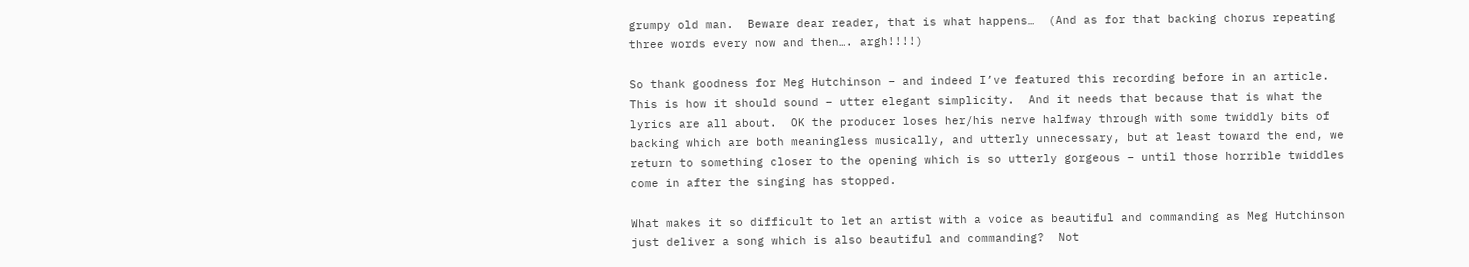grumpy old man.  Beware dear reader, that is what happens…  (And as for that backing chorus repeating three words every now and then…. argh!!!!)

So thank goodness for Meg Hutchinson – and indeed I’ve featured this recording before in an article.  This is how it should sound – utter elegant simplicity.  And it needs that because that is what the lyrics are all about.  OK the producer loses her/his nerve halfway through with some twiddly bits of backing which are both meaningless musically, and utterly unnecessary, but at least toward the end, we return to something closer to the opening which is so utterly gorgeous – until those horrible twiddles come in after the singing has stopped.

What makes it so difficult to let an artist with a voice as beautiful and commanding as Meg Hutchinson just deliver a song which is also beautiful and commanding?  Not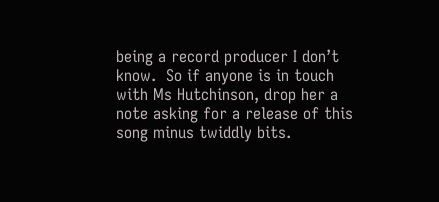being a record producer I don’t know.  So if anyone is in touch with Ms Hutchinson, drop her a note asking for a release of this song minus twiddly bits.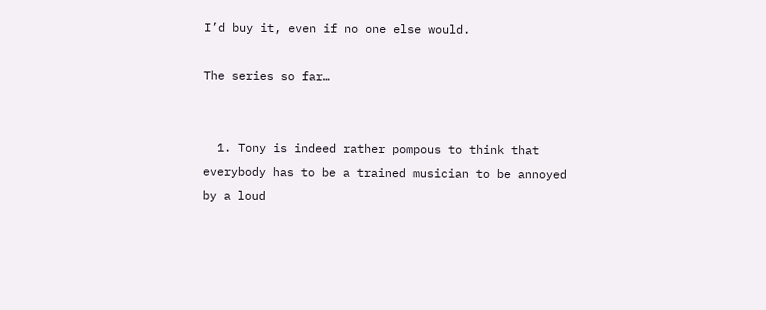I’d buy it, even if no one else would.

The series so far…


  1. Tony is indeed rather pompous to think that everybody has to be a trained musician to be annoyed by a loud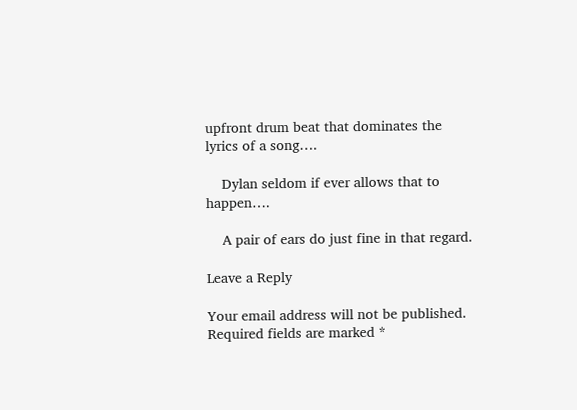upfront drum beat that dominates the lyrics of a song….

    Dylan seldom if ever allows that to happen….

    A pair of ears do just fine in that regard.

Leave a Reply

Your email address will not be published. Required fields are marked *